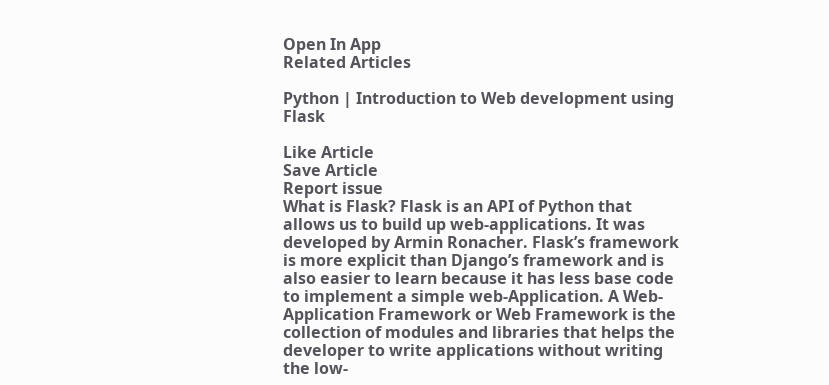Open In App
Related Articles

Python | Introduction to Web development using Flask

Like Article
Save Article
Report issue
What is Flask? Flask is an API of Python that allows us to build up web-applications. It was developed by Armin Ronacher. Flask’s framework is more explicit than Django’s framework and is also easier to learn because it has less base code to implement a simple web-Application. A Web-Application Framework or Web Framework is the collection of modules and libraries that helps the developer to write applications without writing the low-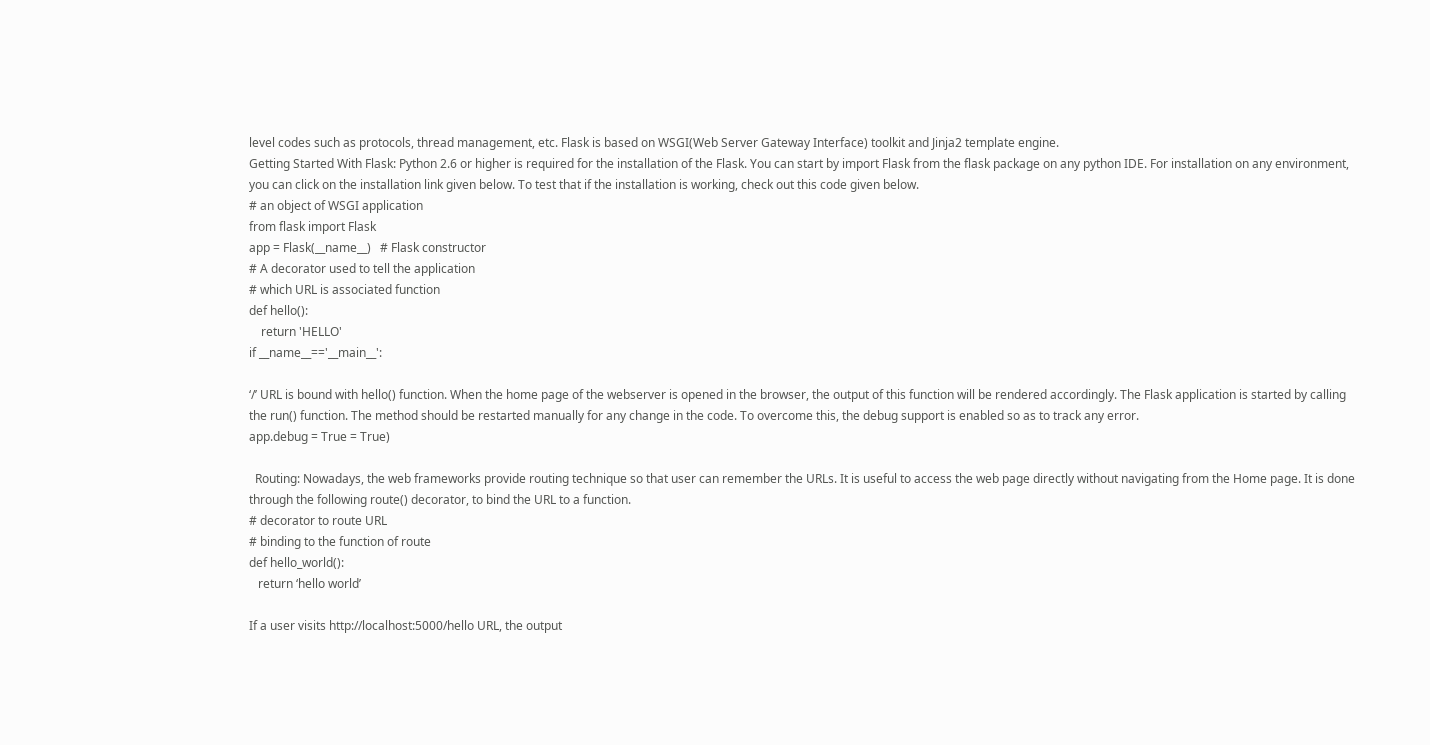level codes such as protocols, thread management, etc. Flask is based on WSGI(Web Server Gateway Interface) toolkit and Jinja2 template engine.
Getting Started With Flask: Python 2.6 or higher is required for the installation of the Flask. You can start by import Flask from the flask package on any python IDE. For installation on any environment, you can click on the installation link given below. To test that if the installation is working, check out this code given below.
# an object of WSGI application
from flask import Flask
app = Flask(__name__)   # Flask constructor
# A decorator used to tell the application
# which URL is associated function
def hello():
    return 'HELLO'
if __name__=='__main__':

‘/’ URL is bound with hello() function. When the home page of the webserver is opened in the browser, the output of this function will be rendered accordingly. The Flask application is started by calling the run() function. The method should be restarted manually for any change in the code. To overcome this, the debug support is enabled so as to track any error.
app.debug = True = True)

  Routing: Nowadays, the web frameworks provide routing technique so that user can remember the URLs. It is useful to access the web page directly without navigating from the Home page. It is done through the following route() decorator, to bind the URL to a function.
# decorator to route URL
# binding to the function of route
def hello_world():
   return ‘hello world’

If a user visits http://localhost:5000/hello URL, the output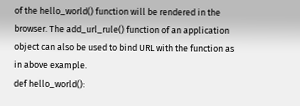of the hello_world() function will be rendered in the browser. The add_url_rule() function of an application object can also be used to bind URL with the function as in above example.
def hello_world():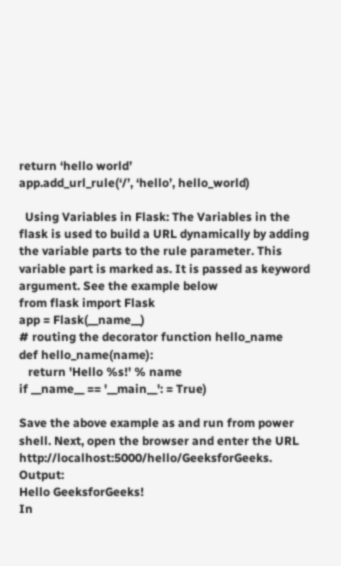return ‘hello world’
app.add_url_rule(‘/’, ‘hello’, hello_world)

  Using Variables in Flask: The Variables in the flask is used to build a URL dynamically by adding the variable parts to the rule parameter. This variable part is marked as. It is passed as keyword argument. See the example below
from flask import Flask
app = Flask(__name__)
# routing the decorator function hello_name
def hello_name(name):
   return 'Hello %s!' % name
if __name__ == '__main__': = True)

Save the above example as and run from power shell. Next, open the browser and enter the URL http://localhost:5000/hello/GeeksforGeeks. Output:
Hello GeeksforGeeks!
In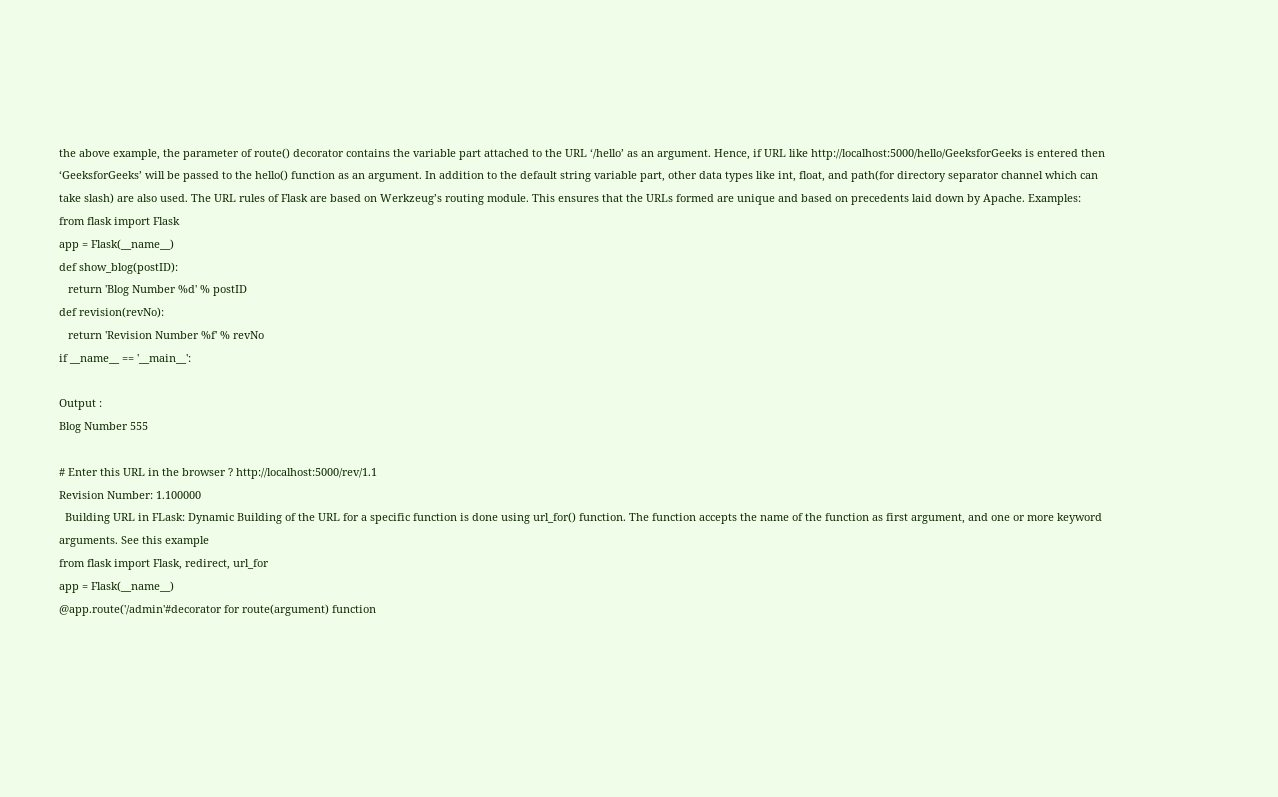the above example, the parameter of route() decorator contains the variable part attached to the URL ‘/hello’ as an argument. Hence, if URL like http://localhost:5000/hello/GeeksforGeeks is entered then ‘GeeksforGeeks’ will be passed to the hello() function as an argument. In addition to the default string variable part, other data types like int, float, and path(for directory separator channel which can take slash) are also used. The URL rules of Flask are based on Werkzeug’s routing module. This ensures that the URLs formed are unique and based on precedents laid down by Apache. Examples:
from flask import Flask
app = Flask(__name__)
def show_blog(postID):
   return 'Blog Number %d' % postID
def revision(revNo):
   return 'Revision Number %f' % revNo
if __name__ == '__main__':

Output :
Blog Number 555

# Enter this URL in the browser ? http://localhost:5000/rev/1.1
Revision Number: 1.100000
  Building URL in FLask: Dynamic Building of the URL for a specific function is done using url_for() function. The function accepts the name of the function as first argument, and one or more keyword arguments. See this example
from flask import Flask, redirect, url_for
app = Flask(__name__)
@app.route('/admin'#decorator for route(argument) function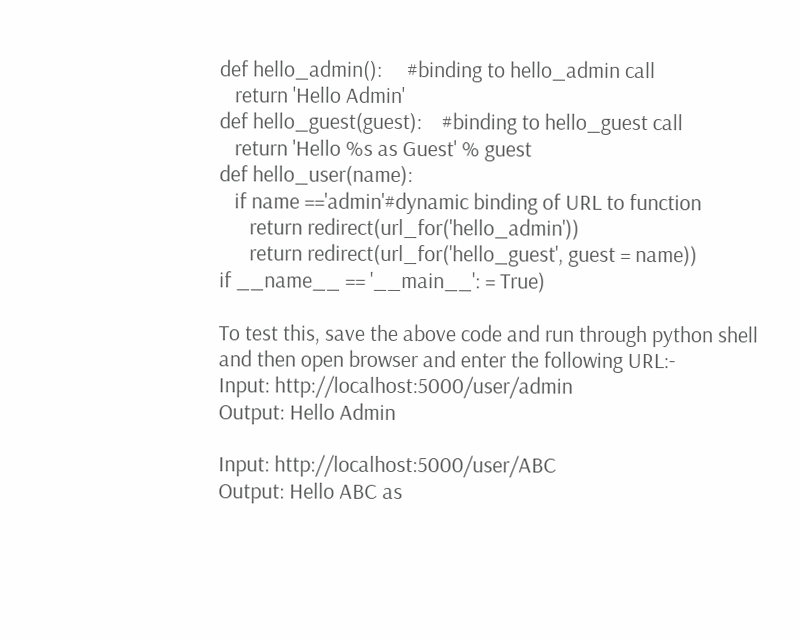def hello_admin():     #binding to hello_admin call
   return 'Hello Admin'
def hello_guest(guest):    #binding to hello_guest call
   return 'Hello %s as Guest' % guest
def hello_user(name):
   if name =='admin'#dynamic binding of URL to function
      return redirect(url_for('hello_admin'))
      return redirect(url_for('hello_guest', guest = name))
if __name__ == '__main__': = True)

To test this, save the above code and run through python shell and then open browser and enter the following URL:-
Input: http://localhost:5000/user/admin
Output: Hello Admin

Input: http://localhost:5000/user/ABC
Output: Hello ABC as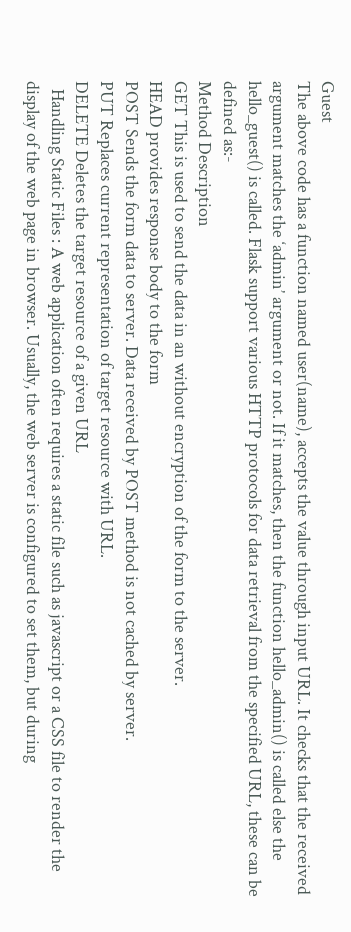Guest
The above code has a function named user(name), accepts the value through input URL. It checks that the received argument matches the ‘admin’ argument or not. If it matches, then the function hello_admin() is called else the hello_guest() is called. Flask support various HTTP protocols for data retrieval from the specified URL, these can be defined as:-
Method Description
GET This is used to send the data in an without encryption of the form to the server.
HEAD provides response body to the form
POST Sends the form data to server. Data received by POST method is not cached by server.
PUT Replaces current representation of target resource with URL.
DELETE Deletes the target resource of a given URL
  Handling Static Files : A web application often requires a static file such as javascript or a CSS file to render the display of the web page in browser. Usually, the web server is configured to set them, but during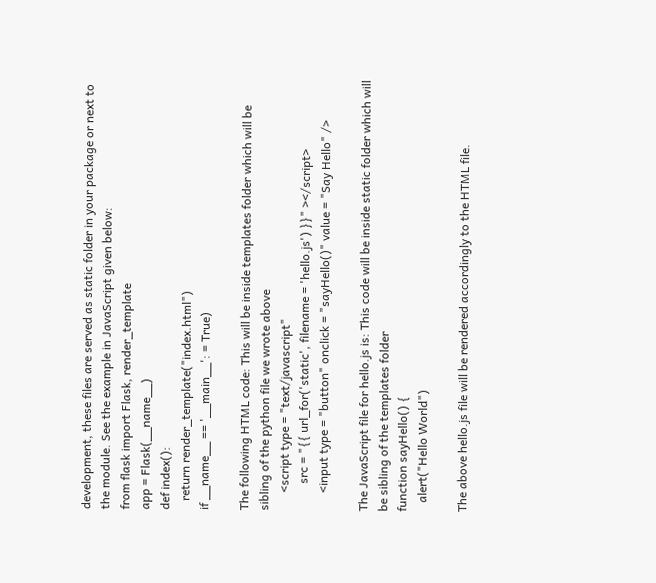development, these files are served as static folder in your package or next to the module. See the example in JavaScript given below:
from flask import Flask, render_template
app = Flask(__name__)
def index():
   return render_template("index.html")
if __name__ == '__main__': = True)

The following HTML code: This will be inside templates folder which will be sibling of the python file we wrote above
      <script type = "text/javascript"
         src = "{{ url_for('static', filename = 'hello.js') }}" ></script>
      <input type = "button" onclick = "sayHello()" value = "Say Hello" />

The JavaScript file for hello.js is: This code will be inside static folder which will be sibling of the templates folder
function sayHello() {
   alert("Hello World")

The above hello.js file will be rendered accordingly to the HTML file.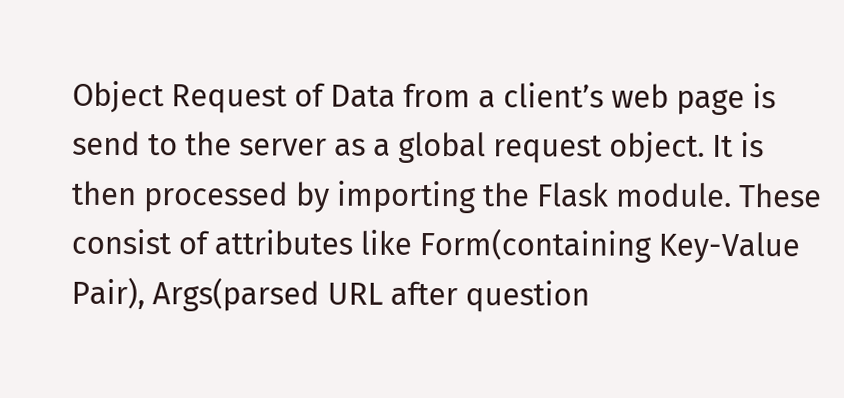Object Request of Data from a client’s web page is send to the server as a global request object. It is then processed by importing the Flask module. These consist of attributes like Form(containing Key-Value Pair), Args(parsed URL after question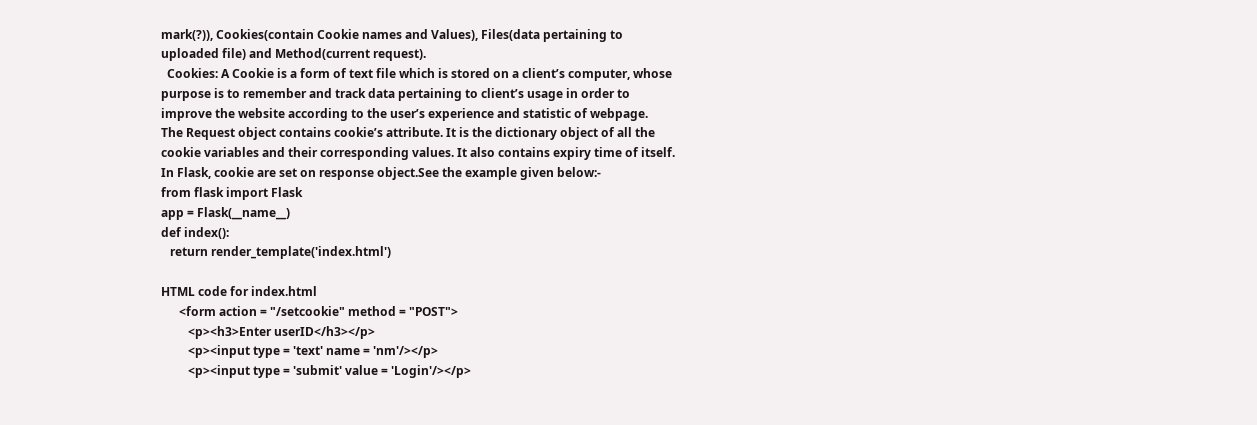mark(?)), Cookies(contain Cookie names and Values), Files(data pertaining to uploaded file) and Method(current request).
  Cookies: A Cookie is a form of text file which is stored on a client’s computer, whose purpose is to remember and track data pertaining to client’s usage in order to improve the website according to the user’s experience and statistic of webpage.
The Request object contains cookie’s attribute. It is the dictionary object of all the cookie variables and their corresponding values. It also contains expiry time of itself. In Flask, cookie are set on response object.See the example given below:-
from flask import Flask
app = Flask(__name__)
def index():
   return render_template('index.html')

HTML code for index.html
      <form action = "/setcookie" method = "POST">
         <p><h3>Enter userID</h3></p>
         <p><input type = 'text' name = 'nm'/></p>
         <p><input type = 'submit' value = 'Login'/></p>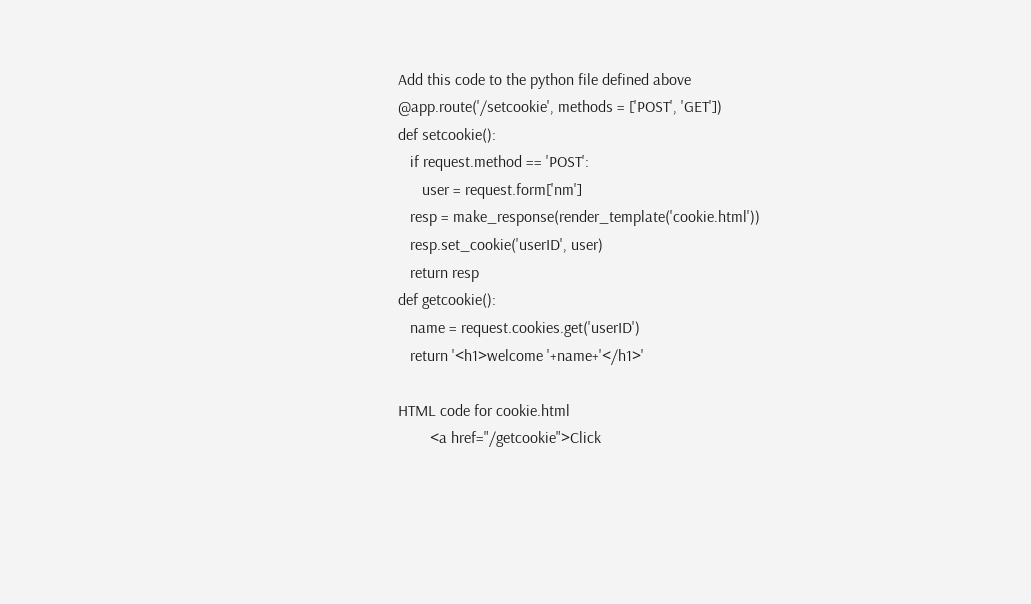Add this code to the python file defined above
@app.route('/setcookie', methods = ['POST', 'GET'])
def setcookie():
   if request.method == 'POST':
      user = request.form['nm']
   resp = make_response(render_template('cookie.html'))
   resp.set_cookie('userID', user)
   return resp
def getcookie():
   name = request.cookies.get('userID')
   return '<h1>welcome '+name+'</h1>'

HTML code for cookie.html
        <a href="/getcookie">Click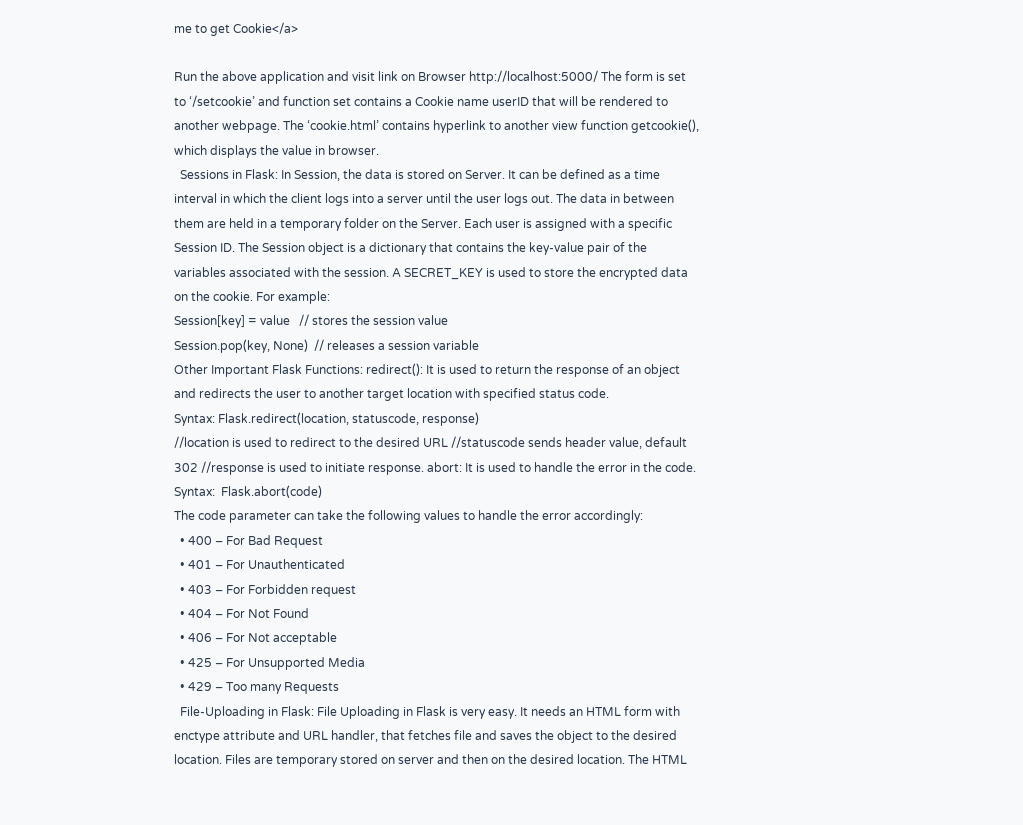me to get Cookie</a>

Run the above application and visit link on Browser http://localhost:5000/ The form is set to ‘/setcookie’ and function set contains a Cookie name userID that will be rendered to another webpage. The ‘cookie.html’ contains hyperlink to another view function getcookie(), which displays the value in browser.
  Sessions in Flask: In Session, the data is stored on Server. It can be defined as a time interval in which the client logs into a server until the user logs out. The data in between them are held in a temporary folder on the Server. Each user is assigned with a specific Session ID. The Session object is a dictionary that contains the key-value pair of the variables associated with the session. A SECRET_KEY is used to store the encrypted data on the cookie. For example:
Session[key] = value   // stores the session value
Session.pop(key, None)  // releases a session variable
Other Important Flask Functions: redirect(): It is used to return the response of an object and redirects the user to another target location with specified status code.
Syntax: Flask.redirect(location, statuscode, response)
//location is used to redirect to the desired URL //statuscode sends header value, default 302 //response is used to initiate response. abort: It is used to handle the error in the code.
Syntax:  Flask.abort(code)
The code parameter can take the following values to handle the error accordingly:
  • 400 – For Bad Request
  • 401 – For Unauthenticated
  • 403 – For Forbidden request
  • 404 – For Not Found
  • 406 – For Not acceptable
  • 425 – For Unsupported Media
  • 429 – Too many Requests
  File-Uploading in Flask: File Uploading in Flask is very easy. It needs an HTML form with enctype attribute and URL handler, that fetches file and saves the object to the desired location. Files are temporary stored on server and then on the desired location. The HTML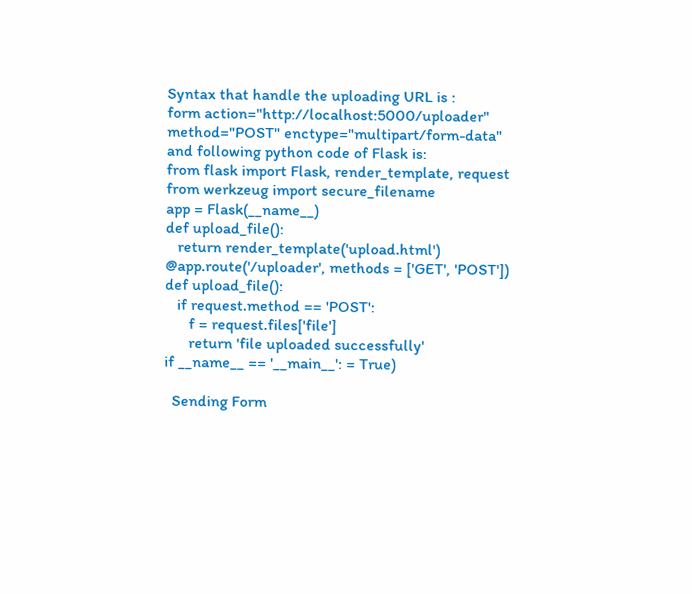Syntax that handle the uploading URL is :
form action="http://localhost:5000/uploader" method="POST" enctype="multipart/form-data"
and following python code of Flask is:
from flask import Flask, render_template, request
from werkzeug import secure_filename
app = Flask(__name__)
def upload_file():
   return render_template('upload.html')
@app.route('/uploader', methods = ['GET', 'POST'])
def upload_file():
   if request.method == 'POST':
      f = request.files['file']
      return 'file uploaded successfully'
if __name__ == '__main__': = True)

  Sending Form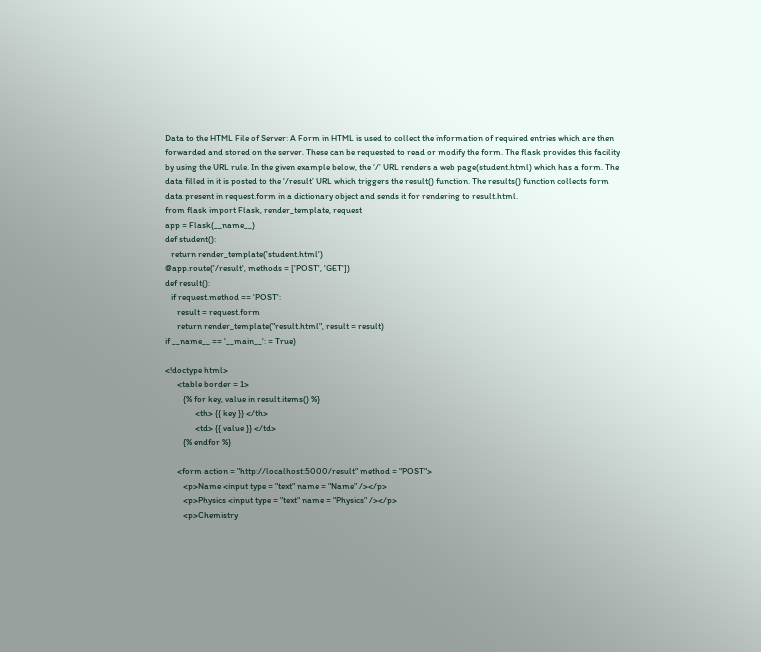Data to the HTML File of Server: A Form in HTML is used to collect the information of required entries which are then forwarded and stored on the server. These can be requested to read or modify the form. The flask provides this facility by using the URL rule. In the given example below, the ‘/’ URL renders a web page(student.html) which has a form. The data filled in it is posted to the ‘/result’ URL which triggers the result() function. The results() function collects form data present in request.form in a dictionary object and sends it for rendering to result.html.
from flask import Flask, render_template, request
app = Flask(__name__)
def student():
   return render_template('student.html')
@app.route('/result', methods = ['POST', 'GET'])
def result():
   if request.method == 'POST':
      result = request.form
      return render_template("result.html", result = result)
if __name__ == '__main__': = True)

<!doctype html>
      <table border = 1>
         {% for key, value in result.items() %}
               <th> {{ key }} </th>
               <td> {{ value }} </td>
         {% endfor %}

      <form action = "http://localhost:5000/result" method = "POST">
         <p>Name <input type = "text" name = "Name" /></p>
         <p>Physics <input type = "text" name = "Physics" /></p>
         <p>Chemistry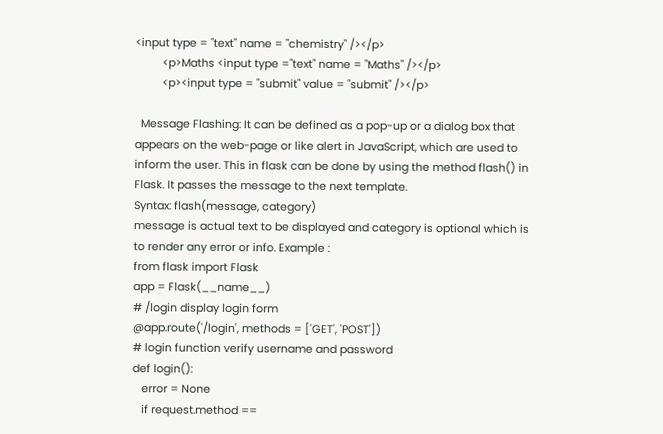<input type = "text" name = "chemistry" /></p>
         <p>Maths <input type ="text" name = "Maths" /></p>
         <p><input type = "submit" value = "submit" /></p>

  Message Flashing: It can be defined as a pop-up or a dialog box that appears on the web-page or like alert in JavaScript, which are used to inform the user. This in flask can be done by using the method flash() in Flask. It passes the message to the next template.
Syntax: flash(message, category)
message is actual text to be displayed and category is optional which is to render any error or info. Example :
from flask import Flask
app = Flask(__name__)
# /login display login form
@app.route('/login', methods = ['GET', 'POST'])
# login function verify username and password
def login():
   error = None
   if request.method ==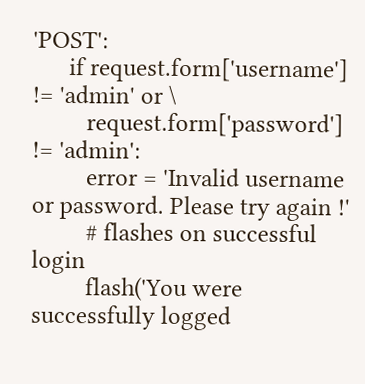'POST':
      if request.form['username'] != 'admin' or \
         request.form['password'] != 'admin':
         error = 'Invalid username or password. Please try again !'
         # flashes on successful login
         flash('You were successfully logged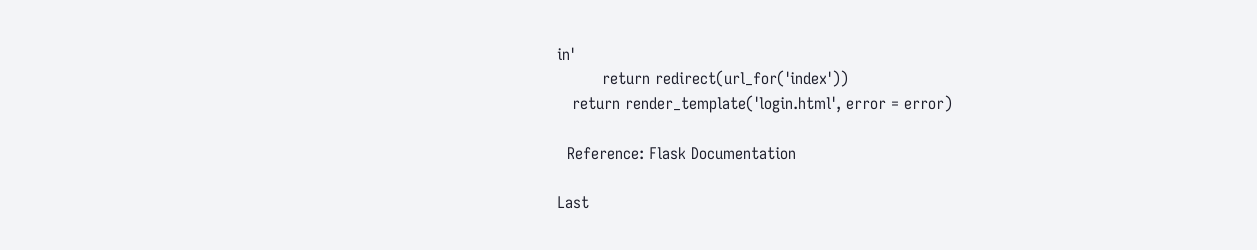in'
         return redirect(url_for('index'))
   return render_template('login.html', error = error)

  Reference: Flask Documentation

Last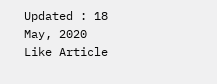Updated : 18 May, 2020
Like Article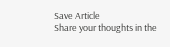Save Article
Share your thoughts in the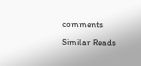comments
Similar Reads